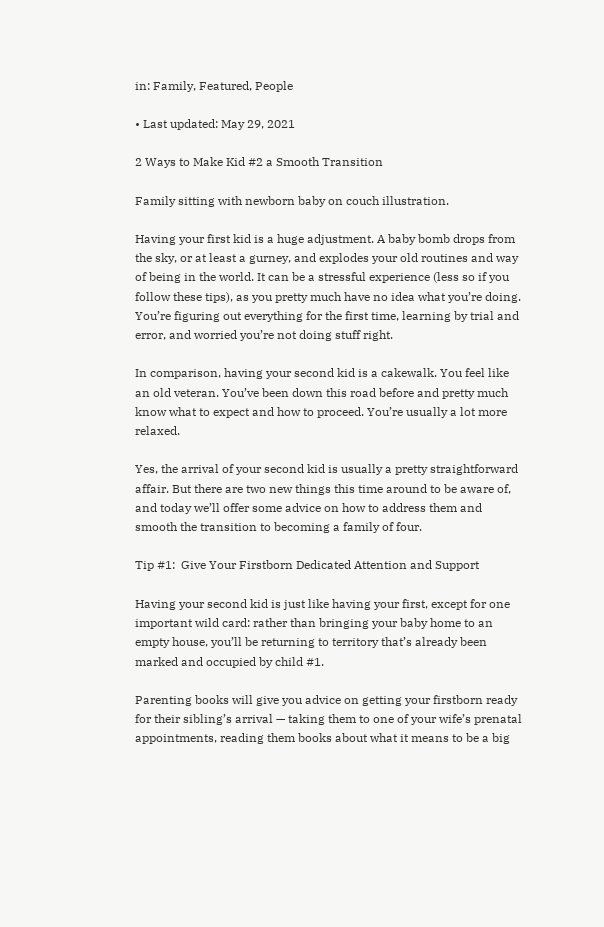in: Family, Featured, People

• Last updated: May 29, 2021

2 Ways to Make Kid #2 a Smooth Transition

Family sitting with newborn baby on couch illustration.

Having your first kid is a huge adjustment. A baby bomb drops from the sky, or at least a gurney, and explodes your old routines and way of being in the world. It can be a stressful experience (less so if you follow these tips), as you pretty much have no idea what you’re doing. You’re figuring out everything for the first time, learning by trial and error, and worried you’re not doing stuff right.

In comparison, having your second kid is a cakewalk. You feel like an old veteran. You’ve been down this road before and pretty much know what to expect and how to proceed. You’re usually a lot more relaxed.

Yes, the arrival of your second kid is usually a pretty straightforward affair. But there are two new things this time around to be aware of, and today we’ll offer some advice on how to address them and smooth the transition to becoming a family of four.

Tip #1:  Give Your Firstborn Dedicated Attention and Support

Having your second kid is just like having your first, except for one important wild card: rather than bringing your baby home to an empty house, you’ll be returning to territory that’s already been marked and occupied by child #1.

Parenting books will give you advice on getting your firstborn ready for their sibling’s arrival — taking them to one of your wife’s prenatal appointments, reading them books about what it means to be a big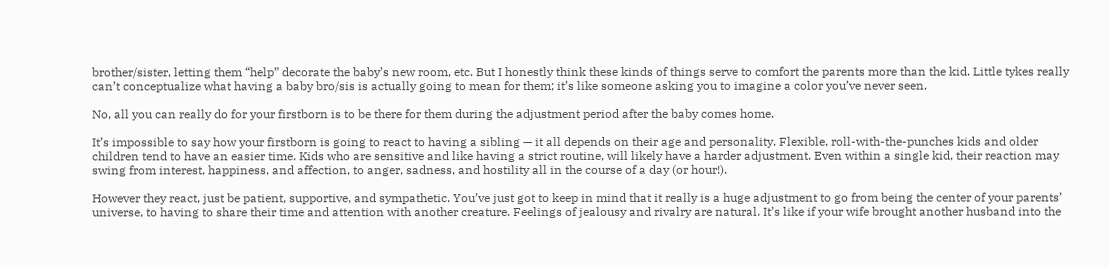brother/sister, letting them “help” decorate the baby’s new room, etc. But I honestly think these kinds of things serve to comfort the parents more than the kid. Little tykes really can’t conceptualize what having a baby bro/sis is actually going to mean for them; it’s like someone asking you to imagine a color you’ve never seen.

No, all you can really do for your firstborn is to be there for them during the adjustment period after the baby comes home.

It’s impossible to say how your firstborn is going to react to having a sibling — it all depends on their age and personality. Flexible, roll-with-the-punches kids and older children tend to have an easier time. Kids who are sensitive and like having a strict routine, will likely have a harder adjustment. Even within a single kid, their reaction may swing from interest, happiness, and affection, to anger, sadness, and hostility all in the course of a day (or hour!).

However they react, just be patient, supportive, and sympathetic. You’ve just got to keep in mind that it really is a huge adjustment to go from being the center of your parents’ universe, to having to share their time and attention with another creature. Feelings of jealousy and rivalry are natural. It’s like if your wife brought another husband into the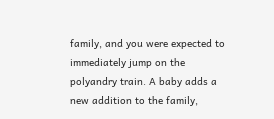family, and you were expected to immediately jump on the polyandry train. A baby adds a new addition to the family,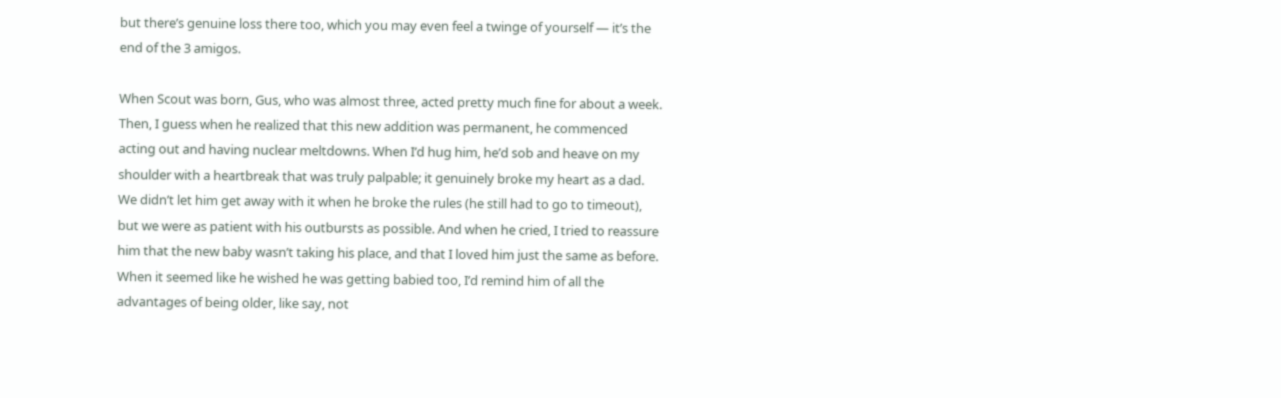but there’s genuine loss there too, which you may even feel a twinge of yourself — it’s the end of the 3 amigos.

When Scout was born, Gus, who was almost three, acted pretty much fine for about a week. Then, I guess when he realized that this new addition was permanent, he commenced acting out and having nuclear meltdowns. When I’d hug him, he’d sob and heave on my shoulder with a heartbreak that was truly palpable; it genuinely broke my heart as a dad. We didn’t let him get away with it when he broke the rules (he still had to go to timeout), but we were as patient with his outbursts as possible. And when he cried, I tried to reassure him that the new baby wasn’t taking his place, and that I loved him just the same as before. When it seemed like he wished he was getting babied too, I’d remind him of all the advantages of being older, like say, not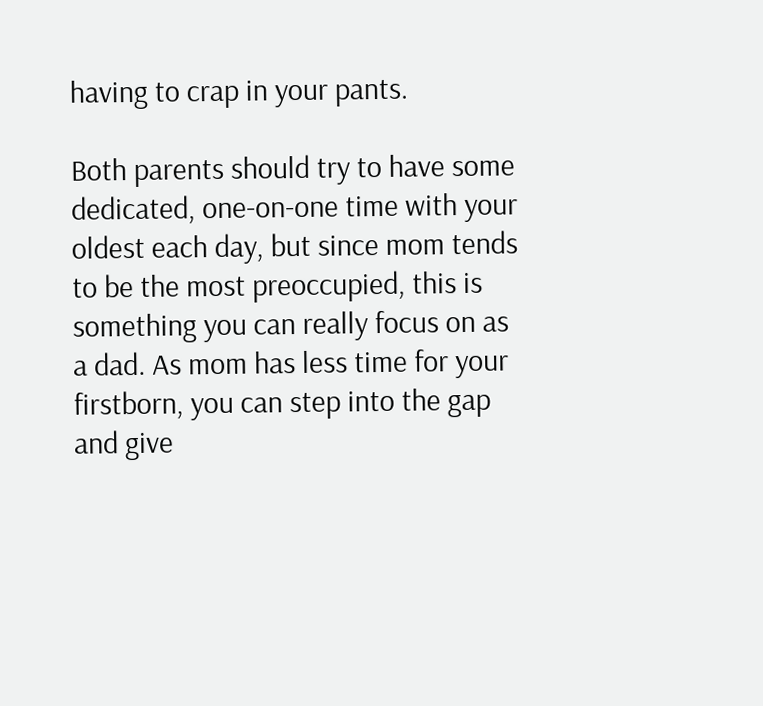having to crap in your pants.

Both parents should try to have some dedicated, one-on-one time with your oldest each day, but since mom tends to be the most preoccupied, this is something you can really focus on as a dad. As mom has less time for your firstborn, you can step into the gap and give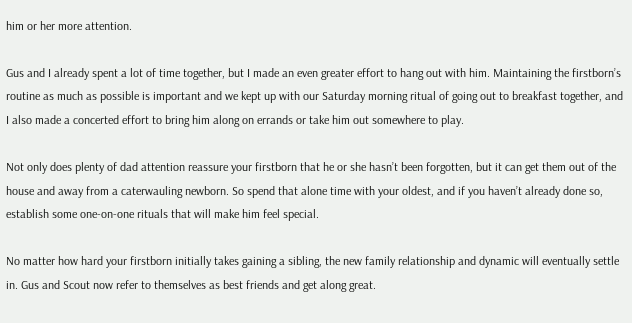him or her more attention.

Gus and I already spent a lot of time together, but I made an even greater effort to hang out with him. Maintaining the firstborn’s routine as much as possible is important and we kept up with our Saturday morning ritual of going out to breakfast together, and I also made a concerted effort to bring him along on errands or take him out somewhere to play.

Not only does plenty of dad attention reassure your firstborn that he or she hasn’t been forgotten, but it can get them out of the house and away from a caterwauling newborn. So spend that alone time with your oldest, and if you haven’t already done so, establish some one-on-one rituals that will make him feel special.

No matter how hard your firstborn initially takes gaining a sibling, the new family relationship and dynamic will eventually settle in. Gus and Scout now refer to themselves as best friends and get along great.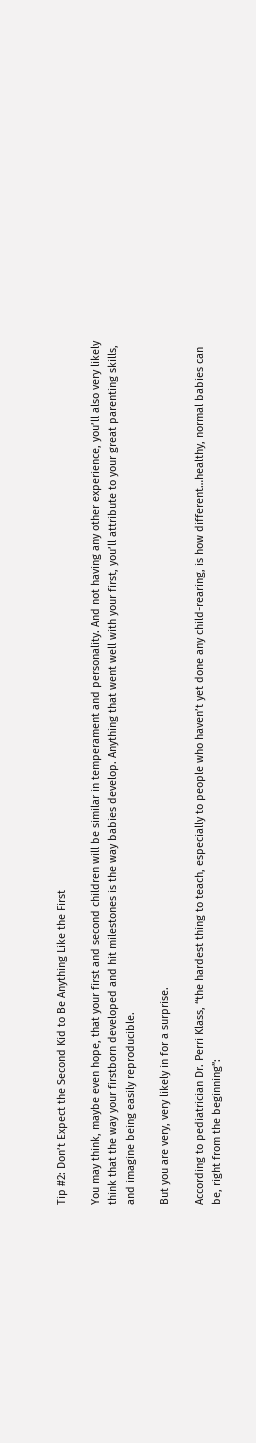Tip #2: Don’t Expect the Second Kid to Be Anything Like the First

You may think, maybe even hope, that your first and second children will be similar in temperament and personality. And not having any other experience, you’ll also very likely think that the way your firstborn developed and hit milestones is the way babies develop. Anything that went well with your first, you’ll attribute to your great parenting skills, and imagine being easily reproducible.

But you are very, very likely in for a surprise.

According to pediatrician Dr. Perri Klass, “the hardest thing to teach, especially to people who haven’t yet done any child-rearing, is how different…healthy, normal babies can be, right from the beginning”: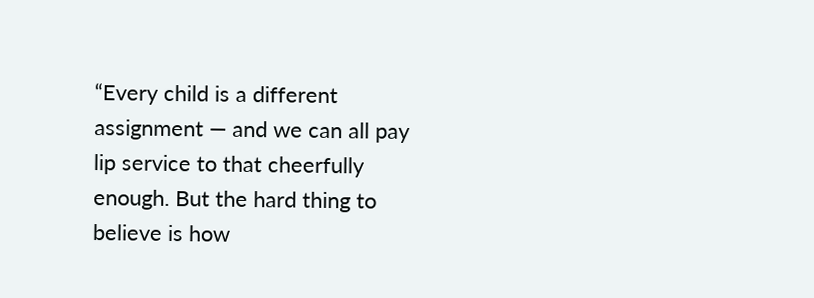“Every child is a different assignment — and we can all pay lip service to that cheerfully enough. But the hard thing to believe is how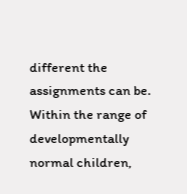different the assignments can be. Within the range of developmentally normal children,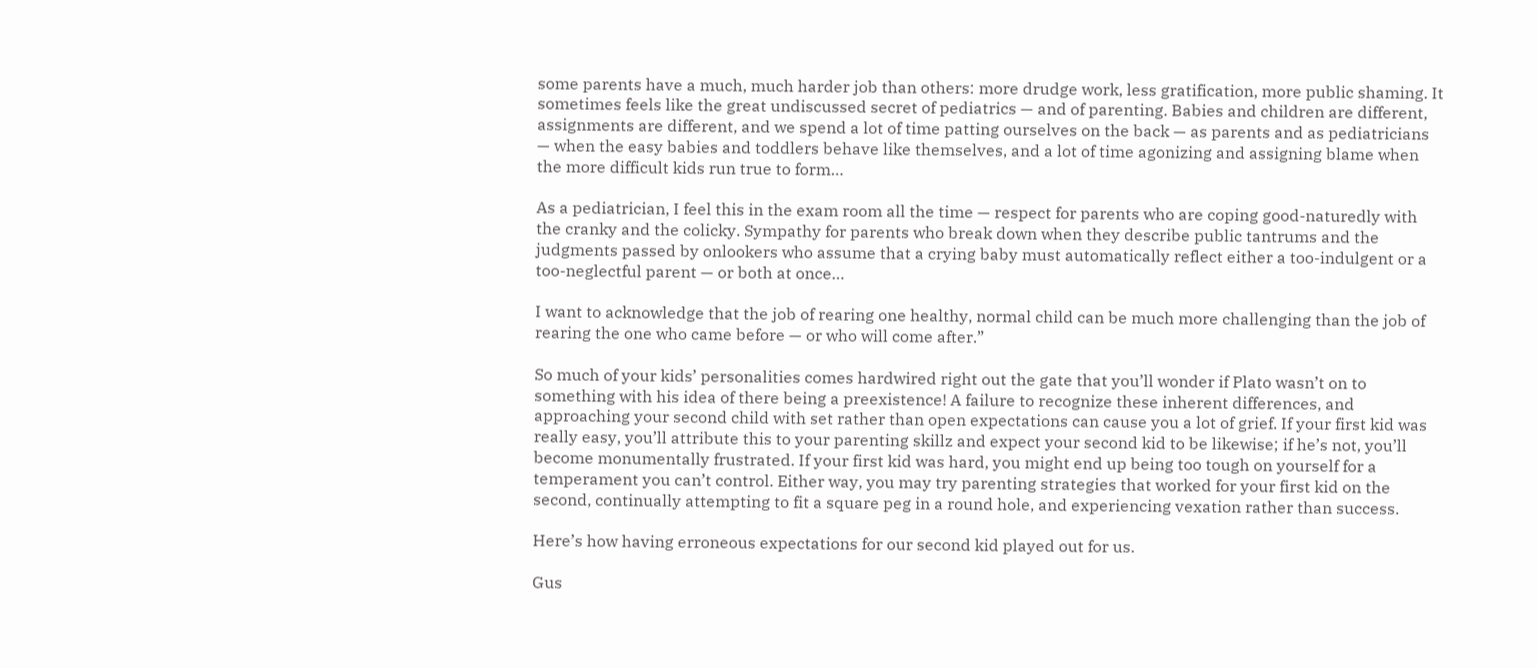some parents have a much, much harder job than others: more drudge work, less gratification, more public shaming. It sometimes feels like the great undiscussed secret of pediatrics — and of parenting. Babies and children are different, assignments are different, and we spend a lot of time patting ourselves on the back — as parents and as pediatricians — when the easy babies and toddlers behave like themselves, and a lot of time agonizing and assigning blame when the more difficult kids run true to form…

As a pediatrician, I feel this in the exam room all the time — respect for parents who are coping good-naturedly with the cranky and the colicky. Sympathy for parents who break down when they describe public tantrums and the judgments passed by onlookers who assume that a crying baby must automatically reflect either a too-indulgent or a too-neglectful parent — or both at once…

I want to acknowledge that the job of rearing one healthy, normal child can be much more challenging than the job of rearing the one who came before — or who will come after.”

So much of your kids’ personalities comes hardwired right out the gate that you’ll wonder if Plato wasn’t on to something with his idea of there being a preexistence! A failure to recognize these inherent differences, and approaching your second child with set rather than open expectations can cause you a lot of grief. If your first kid was really easy, you’ll attribute this to your parenting skillz and expect your second kid to be likewise; if he’s not, you’ll become monumentally frustrated. If your first kid was hard, you might end up being too tough on yourself for a temperament you can’t control. Either way, you may try parenting strategies that worked for your first kid on the second, continually attempting to fit a square peg in a round hole, and experiencing vexation rather than success.

Here’s how having erroneous expectations for our second kid played out for us.

Gus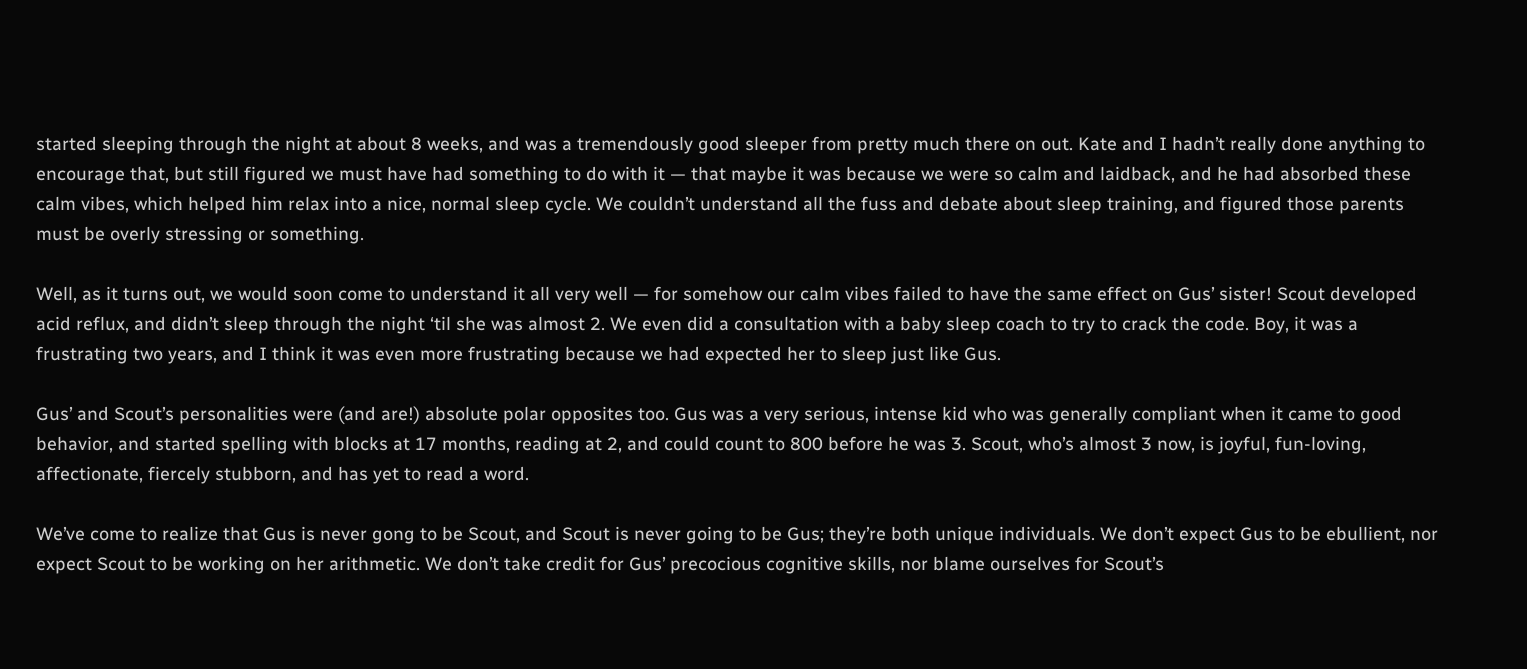started sleeping through the night at about 8 weeks, and was a tremendously good sleeper from pretty much there on out. Kate and I hadn’t really done anything to encourage that, but still figured we must have had something to do with it — that maybe it was because we were so calm and laidback, and he had absorbed these calm vibes, which helped him relax into a nice, normal sleep cycle. We couldn’t understand all the fuss and debate about sleep training, and figured those parents must be overly stressing or something.

Well, as it turns out, we would soon come to understand it all very well — for somehow our calm vibes failed to have the same effect on Gus’ sister! Scout developed acid reflux, and didn’t sleep through the night ‘til she was almost 2. We even did a consultation with a baby sleep coach to try to crack the code. Boy, it was a frustrating two years, and I think it was even more frustrating because we had expected her to sleep just like Gus.

Gus’ and Scout’s personalities were (and are!) absolute polar opposites too. Gus was a very serious, intense kid who was generally compliant when it came to good behavior, and started spelling with blocks at 17 months, reading at 2, and could count to 800 before he was 3. Scout, who’s almost 3 now, is joyful, fun-loving, affectionate, fiercely stubborn, and has yet to read a word.

We’ve come to realize that Gus is never gong to be Scout, and Scout is never going to be Gus; they’re both unique individuals. We don’t expect Gus to be ebullient, nor expect Scout to be working on her arithmetic. We don’t take credit for Gus’ precocious cognitive skills, nor blame ourselves for Scout’s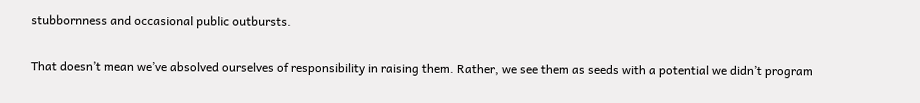stubbornness and occasional public outbursts.

That doesn’t mean we’ve absolved ourselves of responsibility in raising them. Rather, we see them as seeds with a potential we didn’t program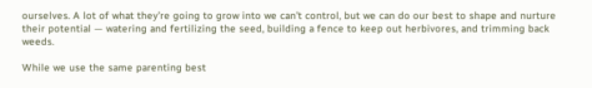ourselves. A lot of what they’re going to grow into we can’t control, but we can do our best to shape and nurture their potential — watering and fertilizing the seed, building a fence to keep out herbivores, and trimming back weeds.

While we use the same parenting best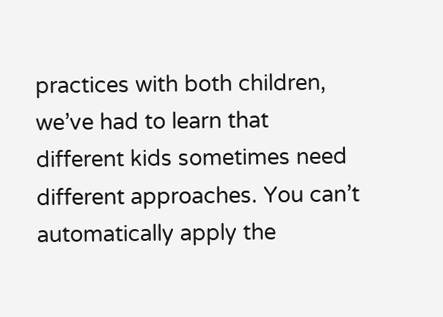practices with both children, we’ve had to learn that different kids sometimes need different approaches. You can’t automatically apply the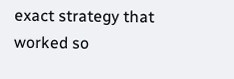exact strategy that worked so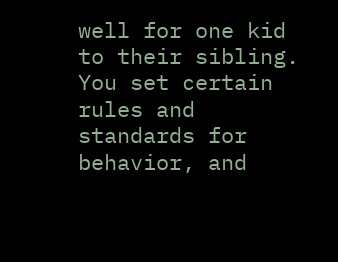well for one kid to their sibling. You set certain rules and standards for behavior, and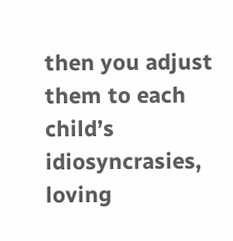then you adjust them to each child’s idiosyncrasies, loving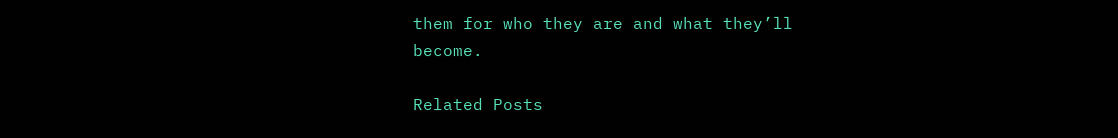them for who they are and what they’ll become.

Related Posts